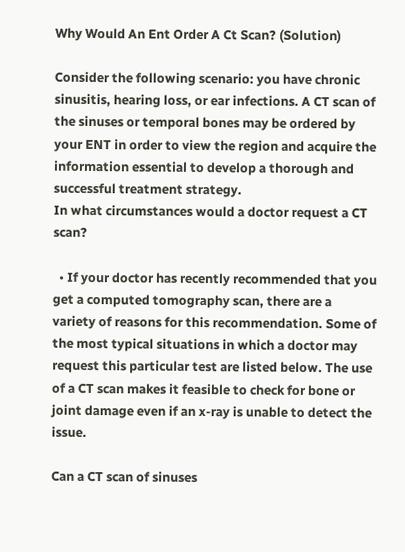Why Would An Ent Order A Ct Scan? (Solution)

Consider the following scenario: you have chronic sinusitis, hearing loss, or ear infections. A CT scan of the sinuses or temporal bones may be ordered by your ENT in order to view the region and acquire the information essential to develop a thorough and successful treatment strategy.
In what circumstances would a doctor request a CT scan?

  • If your doctor has recently recommended that you get a computed tomography scan, there are a variety of reasons for this recommendation. Some of the most typical situations in which a doctor may request this particular test are listed below. The use of a CT scan makes it feasible to check for bone or joint damage even if an x-ray is unable to detect the issue.

Can a CT scan of sinuses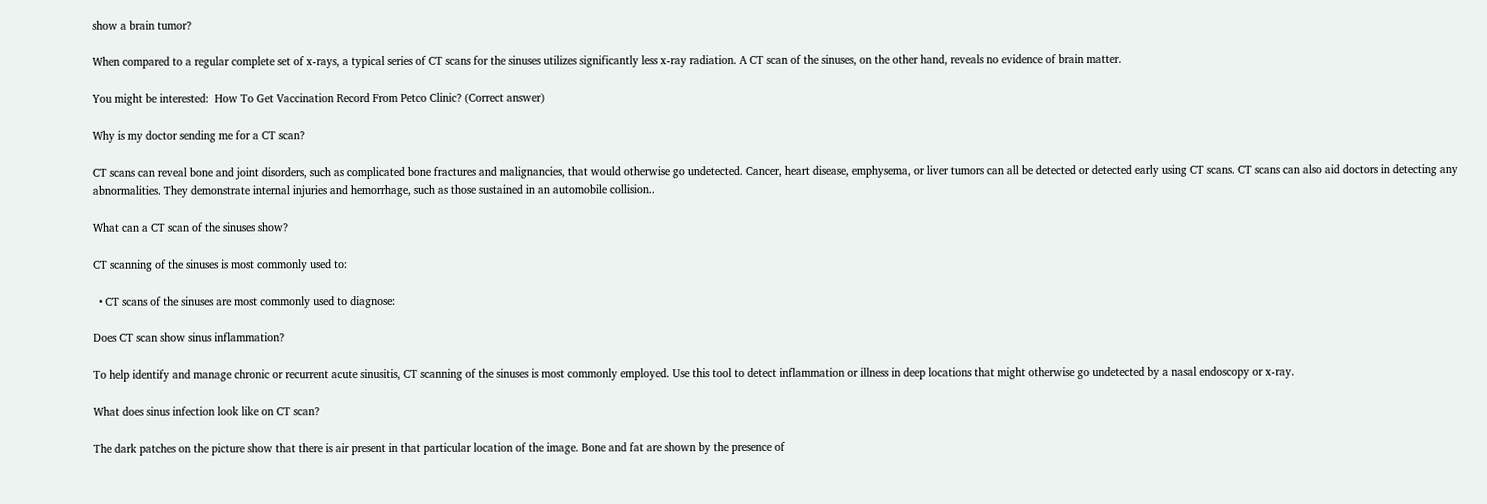show a brain tumor?

When compared to a regular complete set of x-rays, a typical series of CT scans for the sinuses utilizes significantly less x-ray radiation. A CT scan of the sinuses, on the other hand, reveals no evidence of brain matter.

You might be interested:  How To Get Vaccination Record From Petco Clinic? (Correct answer)

Why is my doctor sending me for a CT scan?

CT scans can reveal bone and joint disorders, such as complicated bone fractures and malignancies, that would otherwise go undetected. Cancer, heart disease, emphysema, or liver tumors can all be detected or detected early using CT scans. CT scans can also aid doctors in detecting any abnormalities. They demonstrate internal injuries and hemorrhage, such as those sustained in an automobile collision..

What can a CT scan of the sinuses show?

CT scanning of the sinuses is most commonly used to:

  • CT scans of the sinuses are most commonly used to diagnose:

Does CT scan show sinus inflammation?

To help identify and manage chronic or recurrent acute sinusitis, CT scanning of the sinuses is most commonly employed. Use this tool to detect inflammation or illness in deep locations that might otherwise go undetected by a nasal endoscopy or x-ray.

What does sinus infection look like on CT scan?

The dark patches on the picture show that there is air present in that particular location of the image. Bone and fat are shown by the presence of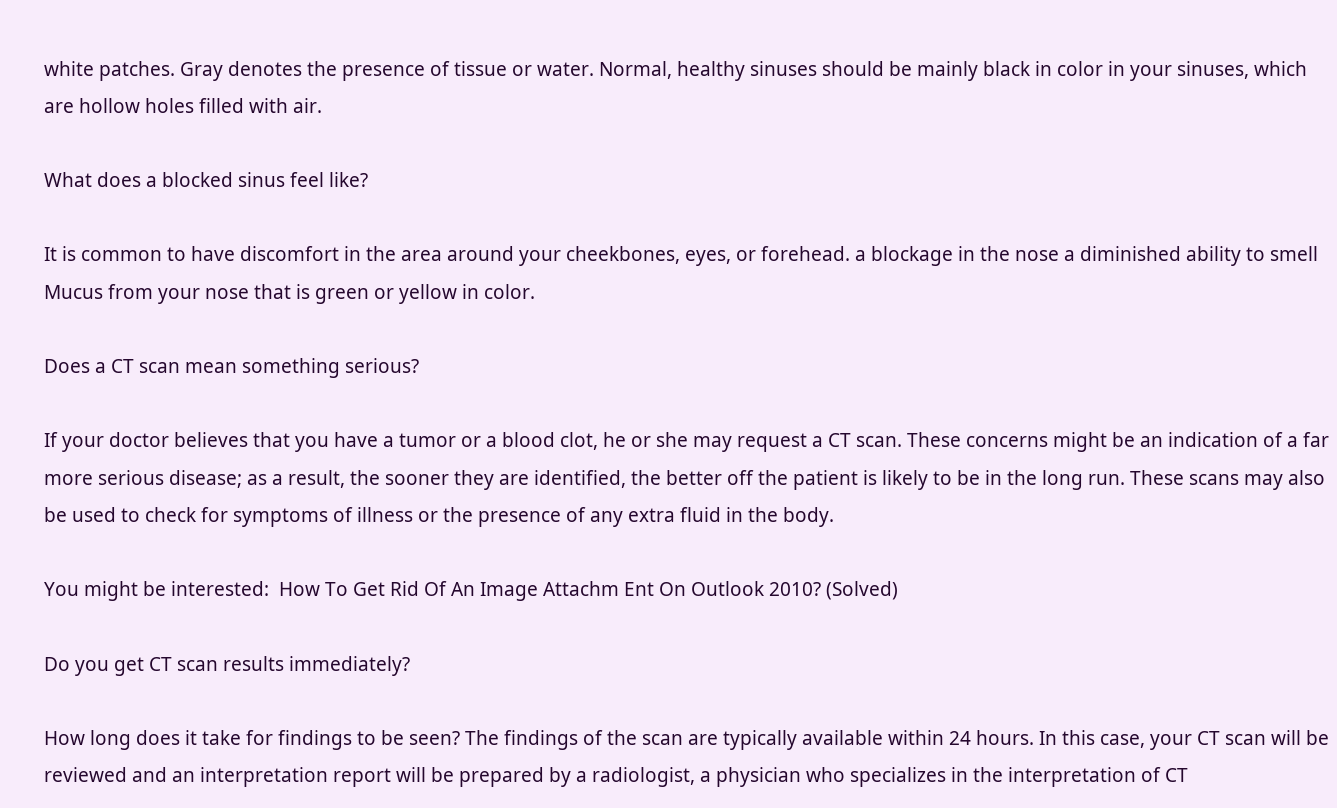white patches. Gray denotes the presence of tissue or water. Normal, healthy sinuses should be mainly black in color in your sinuses, which are hollow holes filled with air.

What does a blocked sinus feel like?

It is common to have discomfort in the area around your cheekbones, eyes, or forehead. a blockage in the nose a diminished ability to smell Mucus from your nose that is green or yellow in color.

Does a CT scan mean something serious?

If your doctor believes that you have a tumor or a blood clot, he or she may request a CT scan. These concerns might be an indication of a far more serious disease; as a result, the sooner they are identified, the better off the patient is likely to be in the long run. These scans may also be used to check for symptoms of illness or the presence of any extra fluid in the body.

You might be interested:  How To Get Rid Of An Image Attachm Ent On Outlook 2010? (Solved)

Do you get CT scan results immediately?

How long does it take for findings to be seen? The findings of the scan are typically available within 24 hours. In this case, your CT scan will be reviewed and an interpretation report will be prepared by a radiologist, a physician who specializes in the interpretation of CT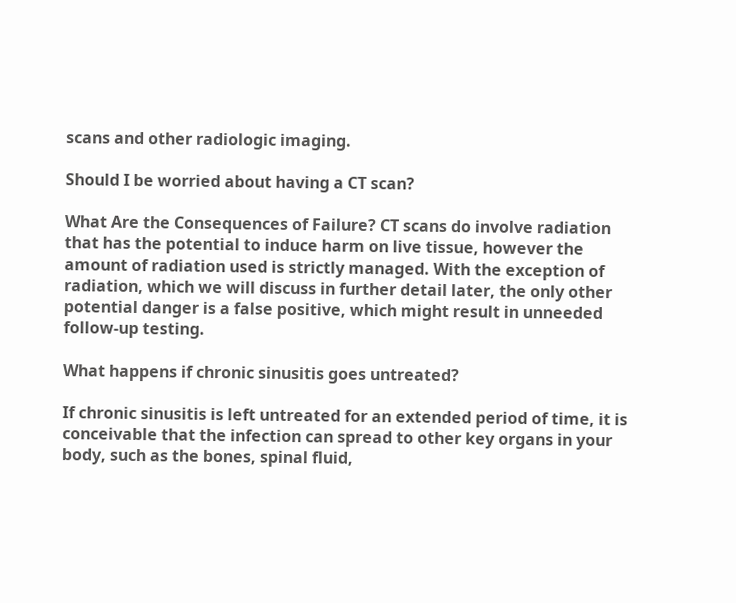scans and other radiologic imaging.

Should I be worried about having a CT scan?

What Are the Consequences of Failure? CT scans do involve radiation that has the potential to induce harm on live tissue, however the amount of radiation used is strictly managed. With the exception of radiation, which we will discuss in further detail later, the only other potential danger is a false positive, which might result in unneeded follow-up testing.

What happens if chronic sinusitis goes untreated?

If chronic sinusitis is left untreated for an extended period of time, it is conceivable that the infection can spread to other key organs in your body, such as the bones, spinal fluid,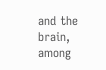and the brain, among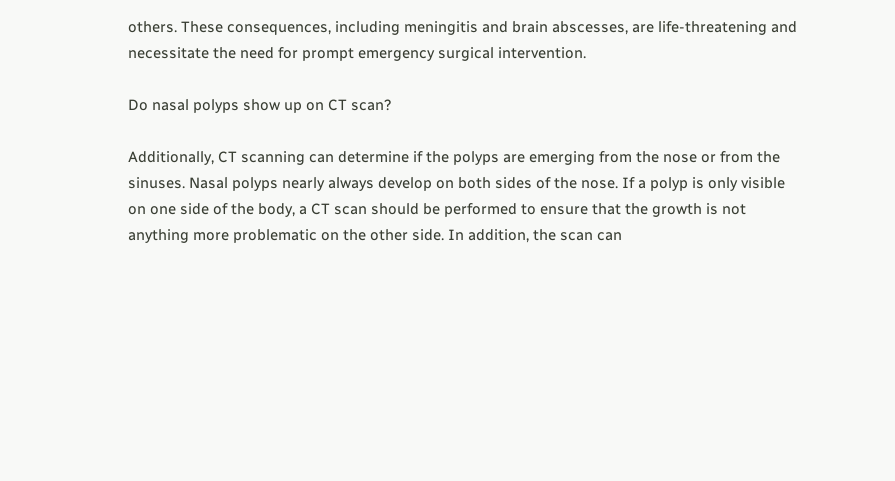others. These consequences, including meningitis and brain abscesses, are life-threatening and necessitate the need for prompt emergency surgical intervention.

Do nasal polyps show up on CT scan?

Additionally, CT scanning can determine if the polyps are emerging from the nose or from the sinuses. Nasal polyps nearly always develop on both sides of the nose. If a polyp is only visible on one side of the body, a CT scan should be performed to ensure that the growth is not anything more problematic on the other side. In addition, the scan can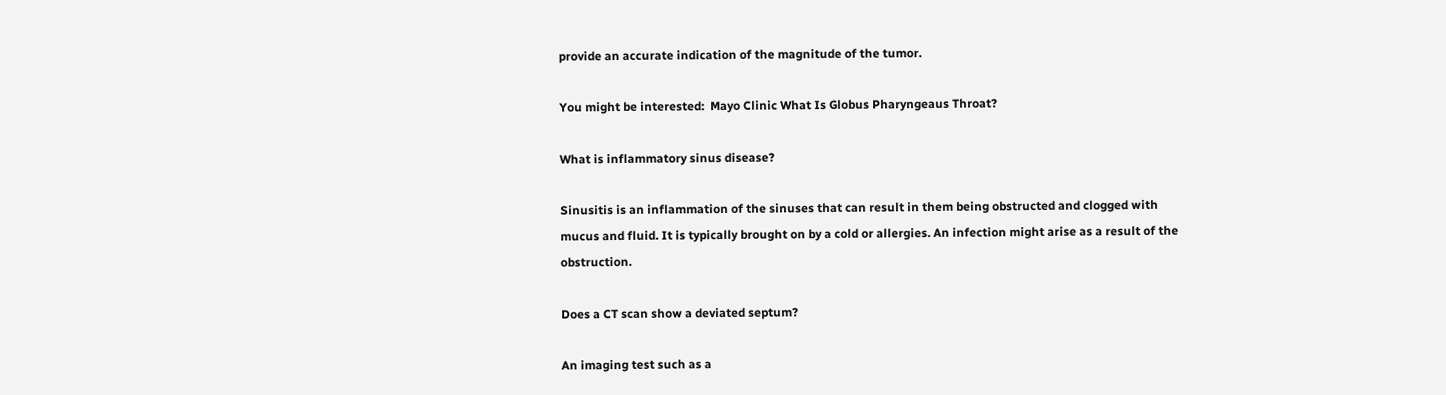provide an accurate indication of the magnitude of the tumor.

You might be interested:  Mayo Clinic What Is Globus Pharyngeaus Throat?

What is inflammatory sinus disease?

Sinusitis is an inflammation of the sinuses that can result in them being obstructed and clogged with mucus and fluid. It is typically brought on by a cold or allergies. An infection might arise as a result of the obstruction.

Does a CT scan show a deviated septum?

An imaging test such as a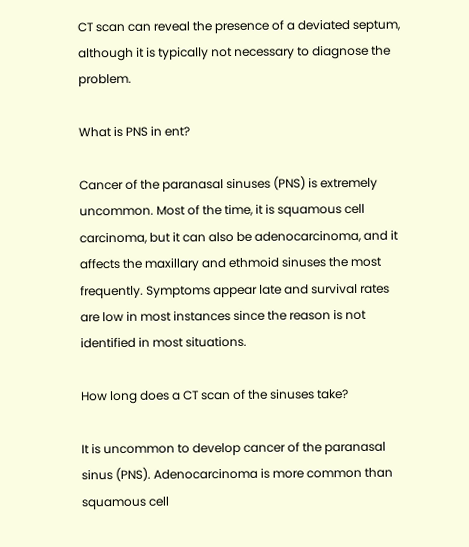CT scan can reveal the presence of a deviated septum, although it is typically not necessary to diagnose the problem.

What is PNS in ent?

Cancer of the paranasal sinuses (PNS) is extremely uncommon. Most of the time, it is squamous cell carcinoma, but it can also be adenocarcinoma, and it affects the maxillary and ethmoid sinuses the most frequently. Symptoms appear late and survival rates are low in most instances since the reason is not identified in most situations.

How long does a CT scan of the sinuses take?

It is uncommon to develop cancer of the paranasal sinus (PNS). Adenocarcinoma is more common than squamous cell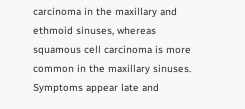carcinoma in the maxillary and ethmoid sinuses, whereas squamous cell carcinoma is more common in the maxillary sinuses. Symptoms appear late and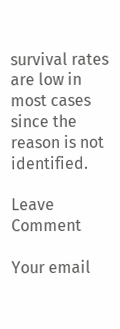survival rates are low in most cases since the reason is not identified.

Leave Comment

Your email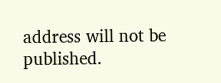address will not be published.